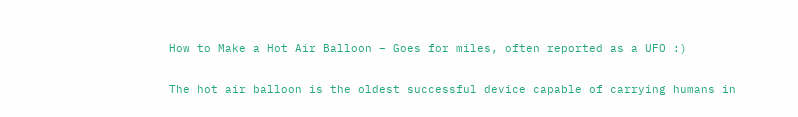How to Make a Hot Air Balloon – Goes for miles, often reported as a UFO :)

The hot air balloon is the oldest successful device capable of carrying humans in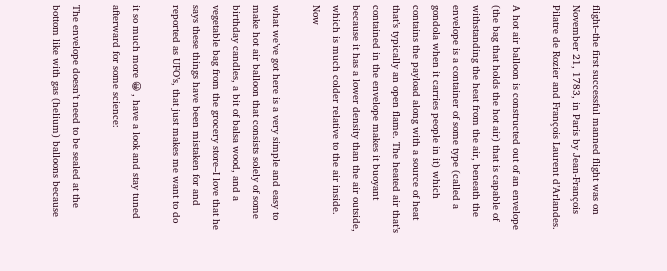flight–the first successful manned flight was on November 21, 1783, in Paris by Jean-François Pilatre de Rozier and François Laurent d’Arlandes.

A hot air balloon is constructed out of an envelope (the bag that holds the hot air) that is capable of withstanding the heat from the air, beneath the envelope is a container of some type (called a gondola when it carries people in it) which contains the payload along with a source of heat that’s typically an open flame. The heated air that’s contained in the envelope makes it buoyant because it has a lower density than the air outside, which is much colder relative to the air inside. Now

what we’ve got here is a very simple and easy to make hot air balloon that consists solely of some birthday candles, a bit of balsa wood, and a vegetable bag from the grocery store–I love that he says these things have been mistaken for and reported as UFO’s, that just makes me want to do

it so much more 😀 , have a look and stay tuned afterward for some science:

The envelope doesn’t need to be sealed at the bottom like with gas (helium) balloons because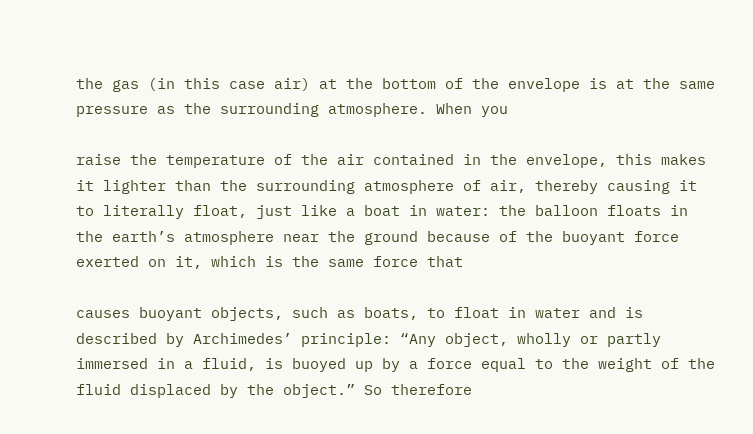the gas (in this case air) at the bottom of the envelope is at the same pressure as the surrounding atmosphere. When you

raise the temperature of the air contained in the envelope, this makes it lighter than the surrounding atmosphere of air, thereby causing it to literally float, just like a boat in water: the balloon floats in the earth’s atmosphere near the ground because of the buoyant force exerted on it, which is the same force that

causes buoyant objects, such as boats, to float in water and is described by Archimedes’ principle: “Any object, wholly or partly immersed in a fluid, is buoyed up by a force equal to the weight of the fluid displaced by the object.” So therefore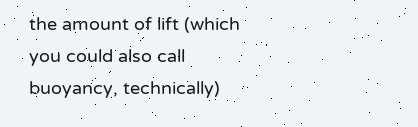the amount of lift (which you could also call buoyancy, technically)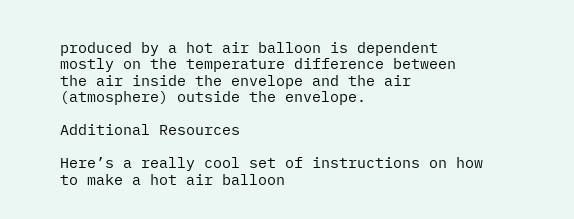produced by a hot air balloon is dependent mostly on the temperature difference between the air inside the envelope and the air (atmosphere) outside the envelope.

Additional Resources

Here’s a really cool set of instructions on how to make a hot air balloon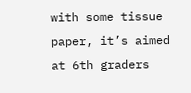with some tissue paper, it’s aimed at 6th graders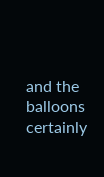and the balloons certainly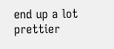end up a lot prettier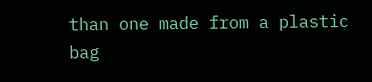than one made from a plastic bag